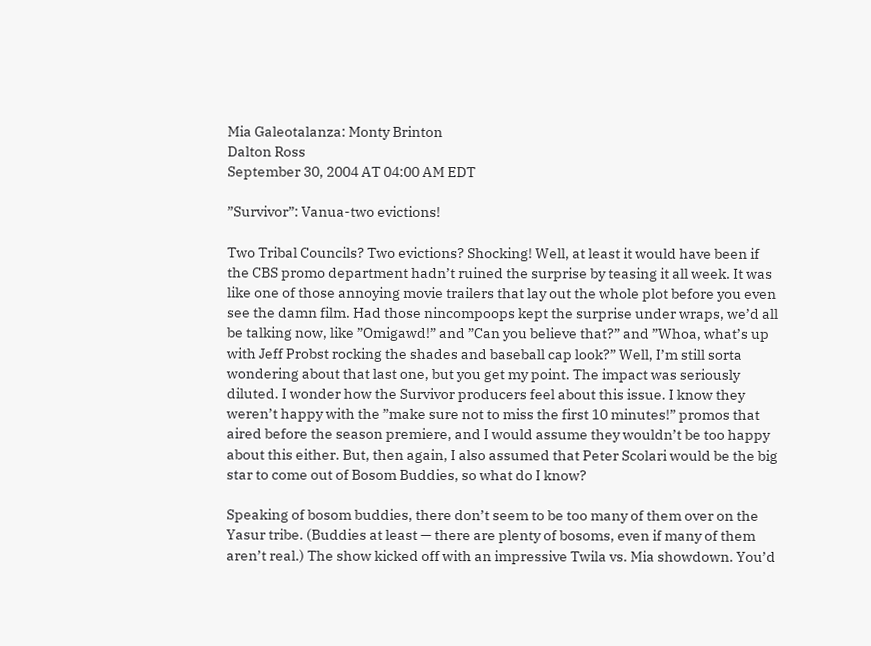Mia Galeotalanza: Monty Brinton
Dalton Ross
September 30, 2004 AT 04:00 AM EDT

”Survivor”: Vanua-two evictions!

Two Tribal Councils? Two evictions? Shocking! Well, at least it would have been if the CBS promo department hadn’t ruined the surprise by teasing it all week. It was like one of those annoying movie trailers that lay out the whole plot before you even see the damn film. Had those nincompoops kept the surprise under wraps, we’d all be talking now, like ”Omigawd!” and ”Can you believe that?” and ”Whoa, what’s up with Jeff Probst rocking the shades and baseball cap look?” Well, I’m still sorta wondering about that last one, but you get my point. The impact was seriously diluted. I wonder how the Survivor producers feel about this issue. I know they weren’t happy with the ”make sure not to miss the first 10 minutes!” promos that aired before the season premiere, and I would assume they wouldn’t be too happy about this either. But, then again, I also assumed that Peter Scolari would be the big star to come out of Bosom Buddies, so what do I know?

Speaking of bosom buddies, there don’t seem to be too many of them over on the Yasur tribe. (Buddies at least — there are plenty of bosoms, even if many of them aren’t real.) The show kicked off with an impressive Twila vs. Mia showdown. You’d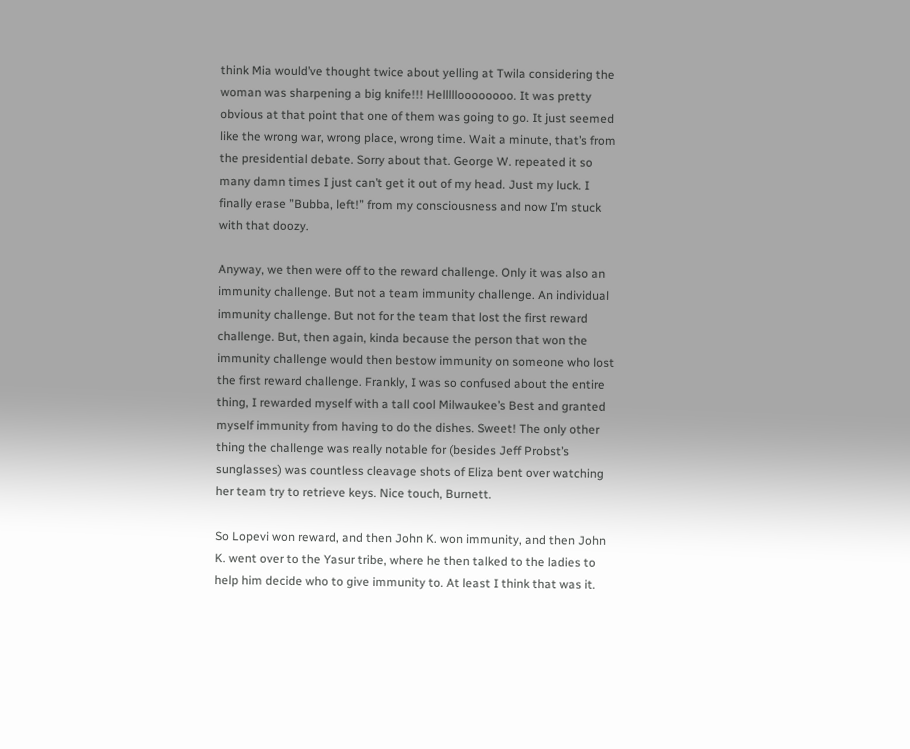think Mia would’ve thought twice about yelling at Twila considering the woman was sharpening a big knife!!! Hellllloooooooo. It was pretty obvious at that point that one of them was going to go. It just seemed like the wrong war, wrong place, wrong time. Wait a minute, that’s from the presidential debate. Sorry about that. George W. repeated it so many damn times I just can’t get it out of my head. Just my luck. I finally erase ”Bubba, left!” from my consciousness and now I’m stuck with that doozy.

Anyway, we then were off to the reward challenge. Only it was also an immunity challenge. But not a team immunity challenge. An individual immunity challenge. But not for the team that lost the first reward challenge. But, then again, kinda because the person that won the immunity challenge would then bestow immunity on someone who lost the first reward challenge. Frankly, I was so confused about the entire thing, I rewarded myself with a tall cool Milwaukee’s Best and granted myself immunity from having to do the dishes. Sweet! The only other thing the challenge was really notable for (besides Jeff Probst’s sunglasses) was countless cleavage shots of Eliza bent over watching her team try to retrieve keys. Nice touch, Burnett.

So Lopevi won reward, and then John K. won immunity, and then John K. went over to the Yasur tribe, where he then talked to the ladies to help him decide who to give immunity to. At least I think that was it.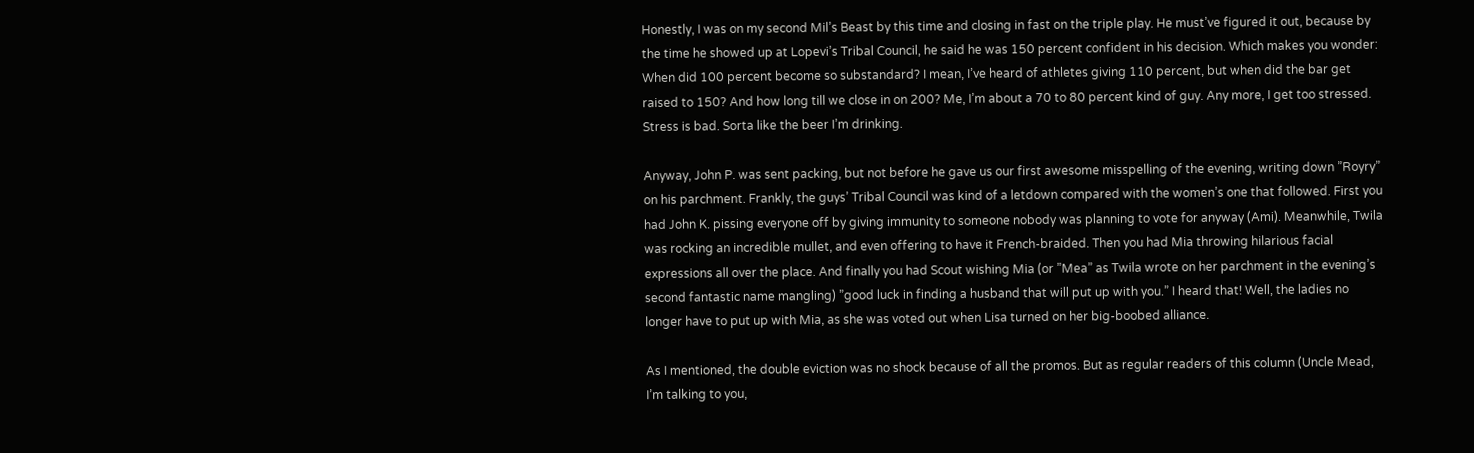Honestly, I was on my second Mil’s Beast by this time and closing in fast on the triple play. He must’ve figured it out, because by the time he showed up at Lopevi’s Tribal Council, he said he was 150 percent confident in his decision. Which makes you wonder: When did 100 percent become so substandard? I mean, I’ve heard of athletes giving 110 percent, but when did the bar get raised to 150? And how long till we close in on 200? Me, I’m about a 70 to 80 percent kind of guy. Any more, I get too stressed. Stress is bad. Sorta like the beer I’m drinking.

Anyway, John P. was sent packing, but not before he gave us our first awesome misspelling of the evening, writing down ”Royry” on his parchment. Frankly, the guys’ Tribal Council was kind of a letdown compared with the women’s one that followed. First you had John K. pissing everyone off by giving immunity to someone nobody was planning to vote for anyway (Ami). Meanwhile, Twila was rocking an incredible mullet, and even offering to have it French-braided. Then you had Mia throwing hilarious facial expressions all over the place. And finally you had Scout wishing Mia (or ”Mea” as Twila wrote on her parchment in the evening’s second fantastic name mangling) ”good luck in finding a husband that will put up with you.” I heard that! Well, the ladies no longer have to put up with Mia, as she was voted out when Lisa turned on her big-boobed alliance.

As I mentioned, the double eviction was no shock because of all the promos. But as regular readers of this column (Uncle Mead, I’m talking to you,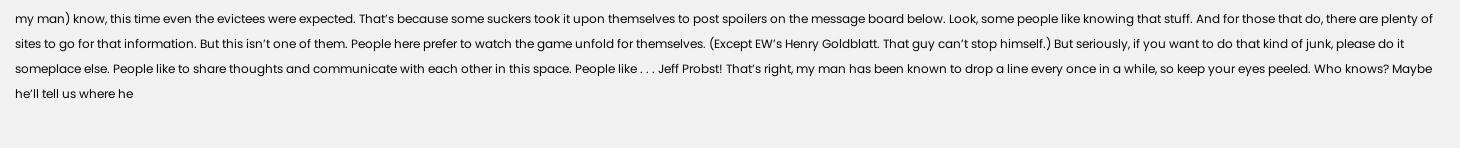my man) know, this time even the evictees were expected. That’s because some suckers took it upon themselves to post spoilers on the message board below. Look, some people like knowing that stuff. And for those that do, there are plenty of sites to go for that information. But this isn’t one of them. People here prefer to watch the game unfold for themselves. (Except EW’s Henry Goldblatt. That guy can’t stop himself.) But seriously, if you want to do that kind of junk, please do it someplace else. People like to share thoughts and communicate with each other in this space. People like . . . Jeff Probst! That’s right, my man has been known to drop a line every once in a while, so keep your eyes peeled. Who knows? Maybe he’ll tell us where he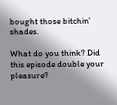bought those bitchin’ shades.

What do you think? Did this episode double your pleasure?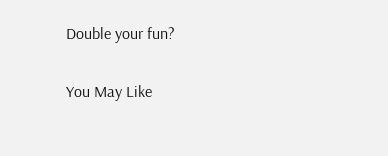Double your fun?

You May Like